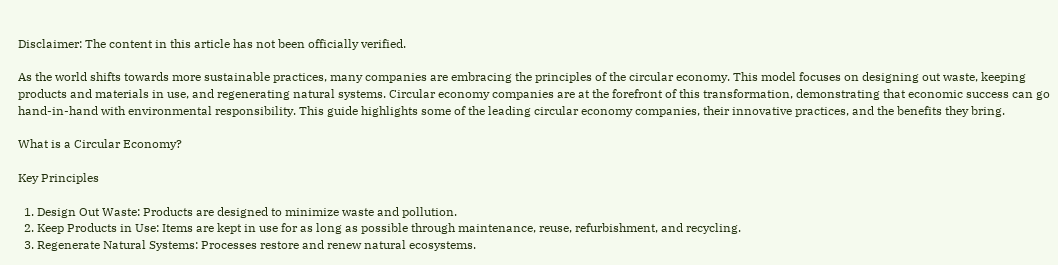Disclaimer: The content in this article has not been officially verified.

As the world shifts towards more sustainable practices, many companies are embracing the principles of the circular economy. This model focuses on designing out waste, keeping products and materials in use, and regenerating natural systems. Circular economy companies are at the forefront of this transformation, demonstrating that economic success can go hand-in-hand with environmental responsibility. This guide highlights some of the leading circular economy companies, their innovative practices, and the benefits they bring.

What is a Circular Economy?

Key Principles

  1. Design Out Waste: Products are designed to minimize waste and pollution.
  2. Keep Products in Use: Items are kept in use for as long as possible through maintenance, reuse, refurbishment, and recycling.
  3. Regenerate Natural Systems: Processes restore and renew natural ecosystems.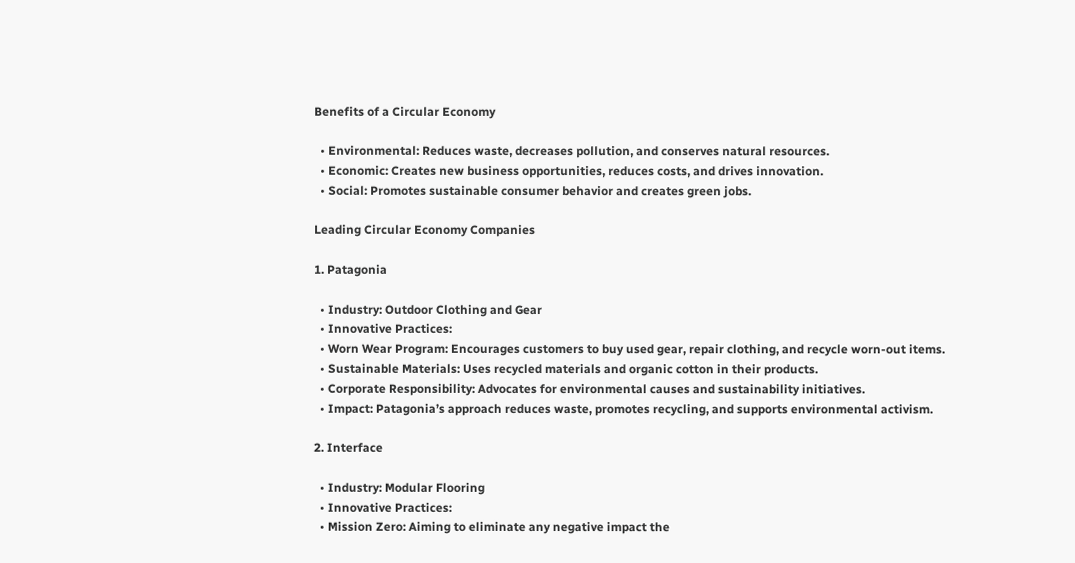Benefits of a Circular Economy

  • Environmental: Reduces waste, decreases pollution, and conserves natural resources.
  • Economic: Creates new business opportunities, reduces costs, and drives innovation.
  • Social: Promotes sustainable consumer behavior and creates green jobs.

Leading Circular Economy Companies

1. Patagonia

  • Industry: Outdoor Clothing and Gear
  • Innovative Practices:
  • Worn Wear Program: Encourages customers to buy used gear, repair clothing, and recycle worn-out items.
  • Sustainable Materials: Uses recycled materials and organic cotton in their products.
  • Corporate Responsibility: Advocates for environmental causes and sustainability initiatives.
  • Impact: Patagonia’s approach reduces waste, promotes recycling, and supports environmental activism.

2. Interface

  • Industry: Modular Flooring
  • Innovative Practices:
  • Mission Zero: Aiming to eliminate any negative impact the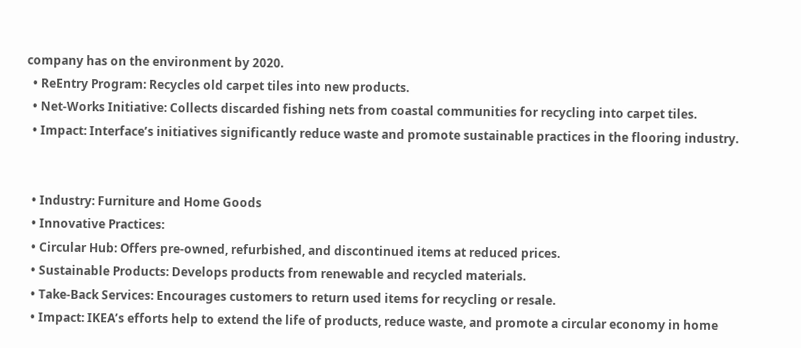company has on the environment by 2020.
  • ReEntry Program: Recycles old carpet tiles into new products.
  • Net-Works Initiative: Collects discarded fishing nets from coastal communities for recycling into carpet tiles.
  • Impact: Interface’s initiatives significantly reduce waste and promote sustainable practices in the flooring industry.


  • Industry: Furniture and Home Goods
  • Innovative Practices:
  • Circular Hub: Offers pre-owned, refurbished, and discontinued items at reduced prices.
  • Sustainable Products: Develops products from renewable and recycled materials.
  • Take-Back Services: Encourages customers to return used items for recycling or resale.
  • Impact: IKEA’s efforts help to extend the life of products, reduce waste, and promote a circular economy in home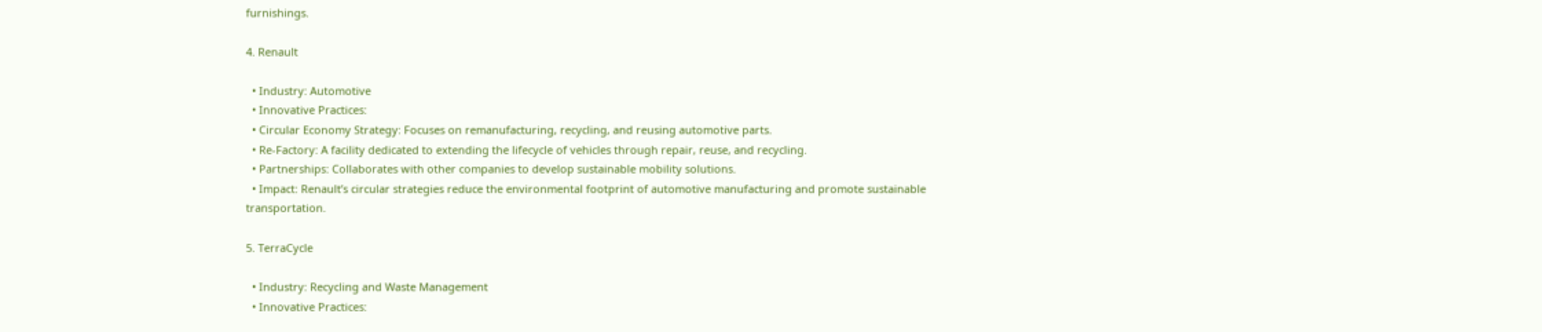furnishings.

4. Renault

  • Industry: Automotive
  • Innovative Practices:
  • Circular Economy Strategy: Focuses on remanufacturing, recycling, and reusing automotive parts.
  • Re-Factory: A facility dedicated to extending the lifecycle of vehicles through repair, reuse, and recycling.
  • Partnerships: Collaborates with other companies to develop sustainable mobility solutions.
  • Impact: Renault’s circular strategies reduce the environmental footprint of automotive manufacturing and promote sustainable transportation.

5. TerraCycle

  • Industry: Recycling and Waste Management
  • Innovative Practices: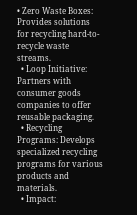• Zero Waste Boxes: Provides solutions for recycling hard-to-recycle waste streams.
  • Loop Initiative: Partners with consumer goods companies to offer reusable packaging.
  • Recycling Programs: Develops specialized recycling programs for various products and materials.
  • Impact: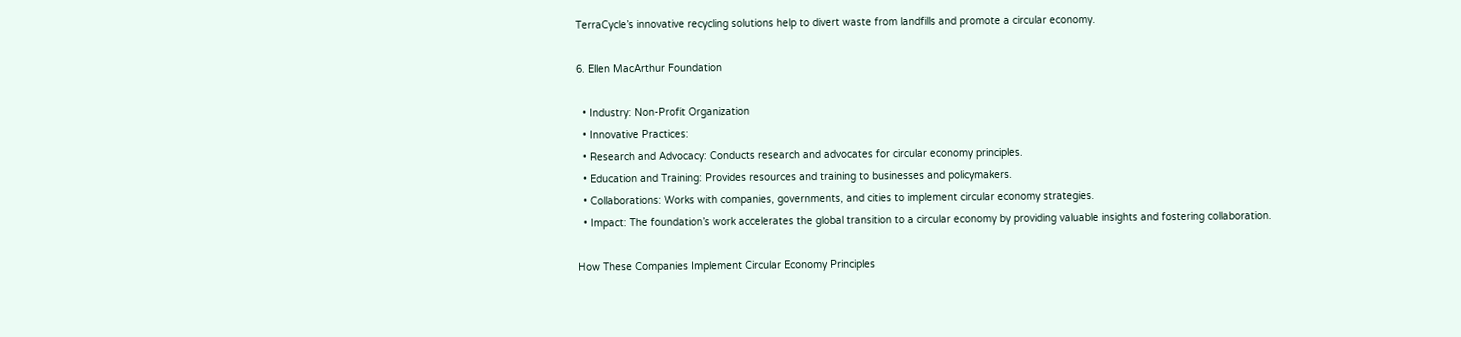TerraCycle’s innovative recycling solutions help to divert waste from landfills and promote a circular economy.

6. Ellen MacArthur Foundation

  • Industry: Non-Profit Organization
  • Innovative Practices:
  • Research and Advocacy: Conducts research and advocates for circular economy principles.
  • Education and Training: Provides resources and training to businesses and policymakers.
  • Collaborations: Works with companies, governments, and cities to implement circular economy strategies.
  • Impact: The foundation’s work accelerates the global transition to a circular economy by providing valuable insights and fostering collaboration.

How These Companies Implement Circular Economy Principles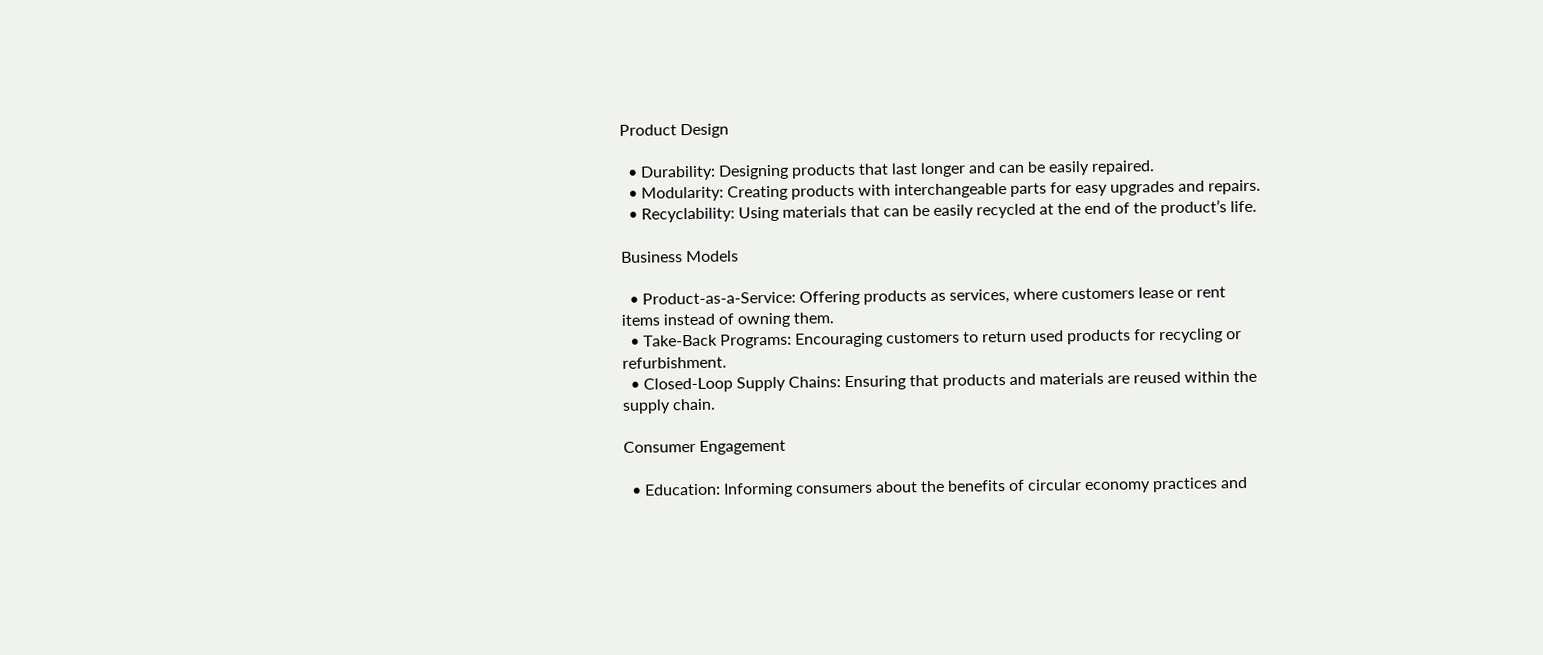Product Design

  • Durability: Designing products that last longer and can be easily repaired.
  • Modularity: Creating products with interchangeable parts for easy upgrades and repairs.
  • Recyclability: Using materials that can be easily recycled at the end of the product’s life.

Business Models

  • Product-as-a-Service: Offering products as services, where customers lease or rent items instead of owning them.
  • Take-Back Programs: Encouraging customers to return used products for recycling or refurbishment.
  • Closed-Loop Supply Chains: Ensuring that products and materials are reused within the supply chain.

Consumer Engagement

  • Education: Informing consumers about the benefits of circular economy practices and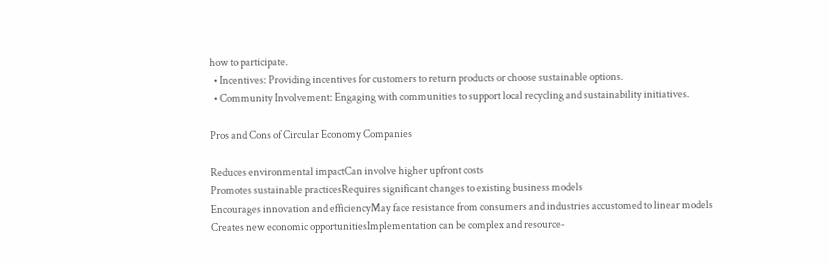how to participate.
  • Incentives: Providing incentives for customers to return products or choose sustainable options.
  • Community Involvement: Engaging with communities to support local recycling and sustainability initiatives.

Pros and Cons of Circular Economy Companies

Reduces environmental impactCan involve higher upfront costs
Promotes sustainable practicesRequires significant changes to existing business models
Encourages innovation and efficiencyMay face resistance from consumers and industries accustomed to linear models
Creates new economic opportunitiesImplementation can be complex and resource-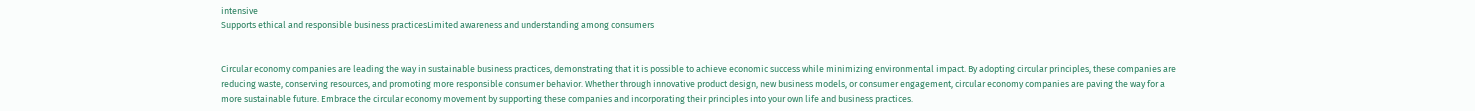intensive
Supports ethical and responsible business practicesLimited awareness and understanding among consumers


Circular economy companies are leading the way in sustainable business practices, demonstrating that it is possible to achieve economic success while minimizing environmental impact. By adopting circular principles, these companies are reducing waste, conserving resources, and promoting more responsible consumer behavior. Whether through innovative product design, new business models, or consumer engagement, circular economy companies are paving the way for a more sustainable future. Embrace the circular economy movement by supporting these companies and incorporating their principles into your own life and business practices.